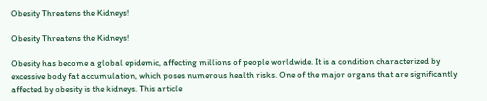Obesity Threatens the Kidneys!

Obesity Threatens the Kidneys!

Obesity has become a global epidemic, affecting millions of people worldwide. It is a condition characterized by excessive body fat accumulation, which poses numerous health risks. One of the major organs that are significantly affected by obesity is the kidneys. This article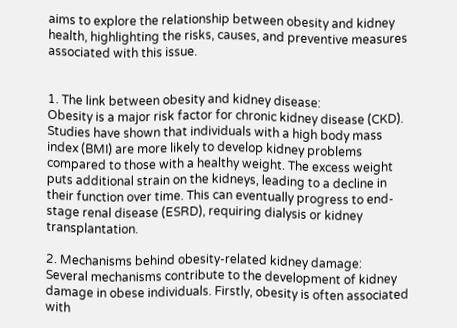aims to explore the relationship between obesity and kidney health, highlighting the risks, causes, and preventive measures associated with this issue.


1. The link between obesity and kidney disease:
Obesity is a major risk factor for chronic kidney disease (CKD). Studies have shown that individuals with a high body mass index (BMI) are more likely to develop kidney problems compared to those with a healthy weight. The excess weight puts additional strain on the kidneys, leading to a decline in their function over time. This can eventually progress to end-stage renal disease (ESRD), requiring dialysis or kidney transplantation.

2. Mechanisms behind obesity-related kidney damage:
Several mechanisms contribute to the development of kidney damage in obese individuals. Firstly, obesity is often associated with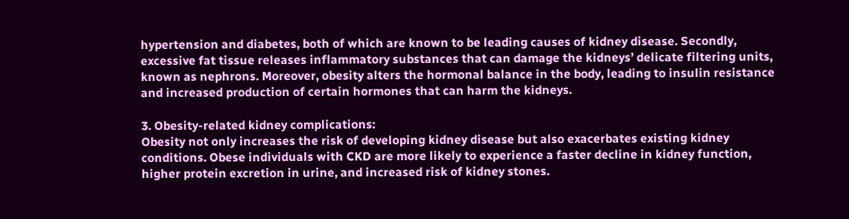hypertension and diabetes, both of which are known to be leading causes of kidney disease. Secondly, excessive fat tissue releases inflammatory substances that can damage the kidneys’ delicate filtering units, known as nephrons. Moreover, obesity alters the hormonal balance in the body, leading to insulin resistance and increased production of certain hormones that can harm the kidneys.

3. Obesity-related kidney complications:
Obesity not only increases the risk of developing kidney disease but also exacerbates existing kidney conditions. Obese individuals with CKD are more likely to experience a faster decline in kidney function, higher protein excretion in urine, and increased risk of kidney stones.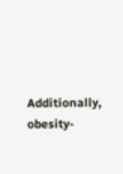Additionally, obesity-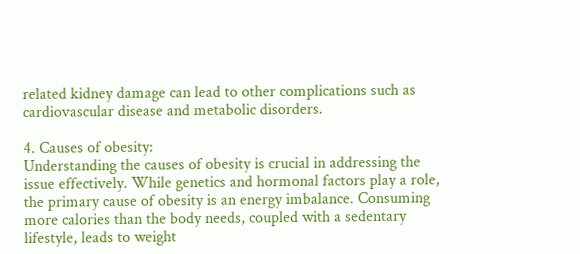related kidney damage can lead to other complications such as cardiovascular disease and metabolic disorders.

4. Causes of obesity:
Understanding the causes of obesity is crucial in addressing the issue effectively. While genetics and hormonal factors play a role, the primary cause of obesity is an energy imbalance. Consuming more calories than the body needs, coupled with a sedentary lifestyle, leads to weight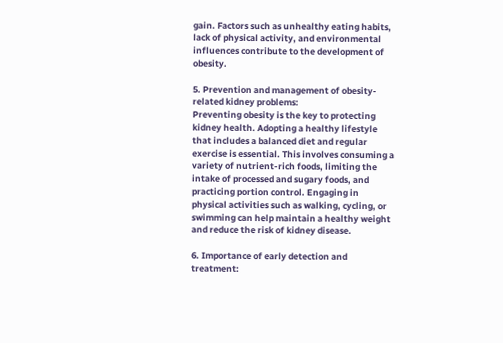gain. Factors such as unhealthy eating habits, lack of physical activity, and environmental influences contribute to the development of obesity.

5. Prevention and management of obesity-related kidney problems:
Preventing obesity is the key to protecting kidney health. Adopting a healthy lifestyle that includes a balanced diet and regular exercise is essential. This involves consuming a variety of nutrient-rich foods, limiting the intake of processed and sugary foods, and practicing portion control. Engaging in physical activities such as walking, cycling, or swimming can help maintain a healthy weight and reduce the risk of kidney disease.

6. Importance of early detection and treatment: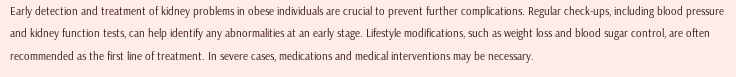Early detection and treatment of kidney problems in obese individuals are crucial to prevent further complications. Regular check-ups, including blood pressure and kidney function tests, can help identify any abnormalities at an early stage. Lifestyle modifications, such as weight loss and blood sugar control, are often recommended as the first line of treatment. In severe cases, medications and medical interventions may be necessary.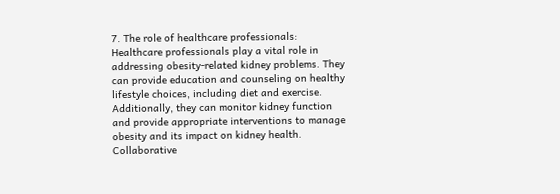7. The role of healthcare professionals:
Healthcare professionals play a vital role in addressing obesity-related kidney problems. They can provide education and counseling on healthy lifestyle choices, including diet and exercise. Additionally, they can monitor kidney function and provide appropriate interventions to manage obesity and its impact on kidney health. Collaborative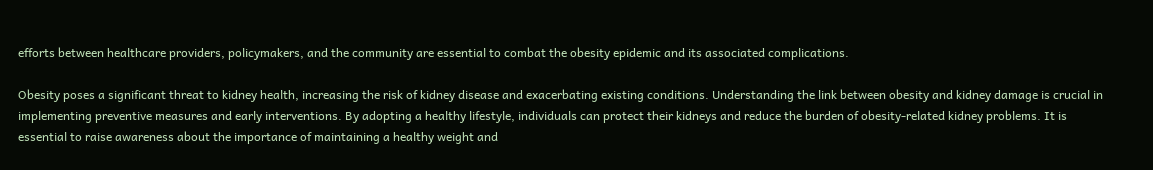efforts between healthcare providers, policymakers, and the community are essential to combat the obesity epidemic and its associated complications.

Obesity poses a significant threat to kidney health, increasing the risk of kidney disease and exacerbating existing conditions. Understanding the link between obesity and kidney damage is crucial in implementing preventive measures and early interventions. By adopting a healthy lifestyle, individuals can protect their kidneys and reduce the burden of obesity-related kidney problems. It is essential to raise awareness about the importance of maintaining a healthy weight and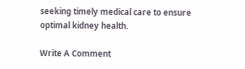seeking timely medical care to ensure optimal kidney health.

Write A Comment